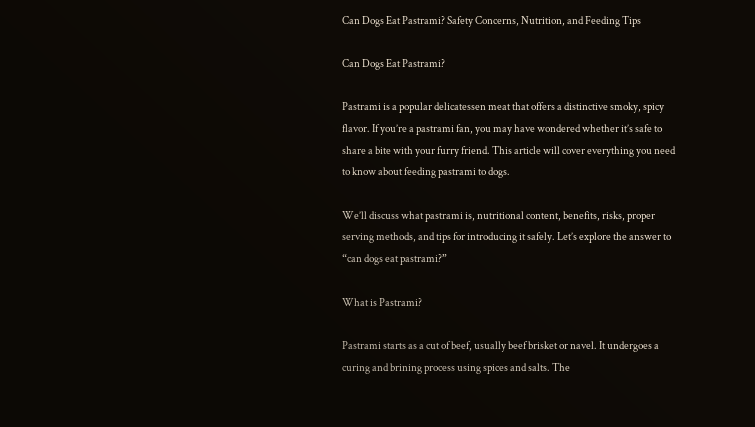Can Dogs Eat Pastrami? Safety Concerns, Nutrition, and Feeding Tips

Can Dogs Eat Pastrami?

Pastrami is a popular delicatessen meat that offers a distinctive smoky, spicy flavor. If you’re a pastrami fan, you may have wondered whether it’s safe to share a bite with your furry friend. This article will cover everything you need to know about feeding pastrami to dogs.

We’ll discuss what pastrami is, nutritional content, benefits, risks, proper serving methods, and tips for introducing it safely. Let’s explore the answer to “can dogs eat pastrami?”

What is Pastrami?

Pastrami starts as a cut of beef, usually beef brisket or navel. It undergoes a curing and brining process using spices and salts. The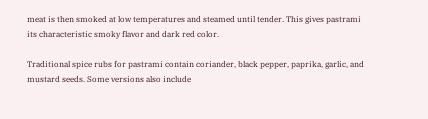meat is then smoked at low temperatures and steamed until tender. This gives pastrami its characteristic smoky flavor and dark red color.

Traditional spice rubs for pastrami contain coriander, black pepper, paprika, garlic, and mustard seeds. Some versions also include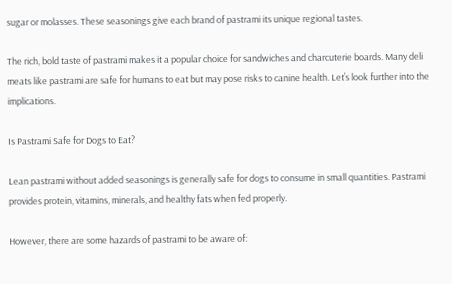sugar or molasses. These seasonings give each brand of pastrami its unique regional tastes.

The rich, bold taste of pastrami makes it a popular choice for sandwiches and charcuterie boards. Many deli meats like pastrami are safe for humans to eat but may pose risks to canine health. Let’s look further into the implications.

Is Pastrami Safe for Dogs to Eat?

Lean pastrami without added seasonings is generally safe for dogs to consume in small quantities. Pastrami provides protein, vitamins, minerals, and healthy fats when fed properly.

However, there are some hazards of pastrami to be aware of: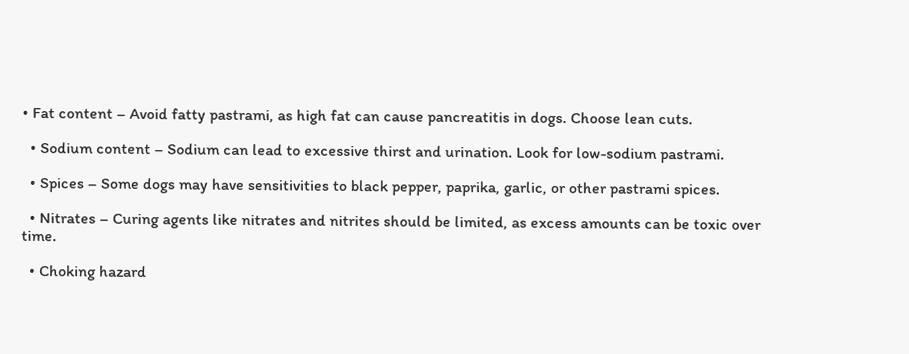• Fat content – Avoid fatty pastrami, as high fat can cause pancreatitis in dogs. Choose lean cuts.

  • Sodium content – Sodium can lead to excessive thirst and urination. Look for low-sodium pastrami.

  • Spices – Some dogs may have sensitivities to black pepper, paprika, garlic, or other pastrami spices.

  • Nitrates – Curing agents like nitrates and nitrites should be limited, as excess amounts can be toxic over time.

  • Choking hazard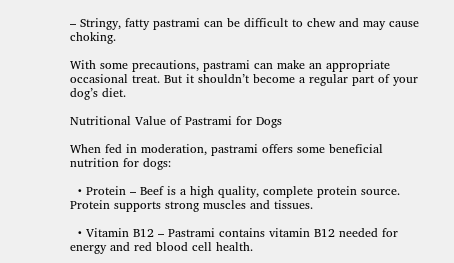– Stringy, fatty pastrami can be difficult to chew and may cause choking.

With some precautions, pastrami can make an appropriate occasional treat. But it shouldn’t become a regular part of your dog’s diet.

Nutritional Value of Pastrami for Dogs

When fed in moderation, pastrami offers some beneficial nutrition for dogs:

  • Protein – Beef is a high quality, complete protein source. Protein supports strong muscles and tissues.

  • Vitamin B12 – Pastrami contains vitamin B12 needed for energy and red blood cell health.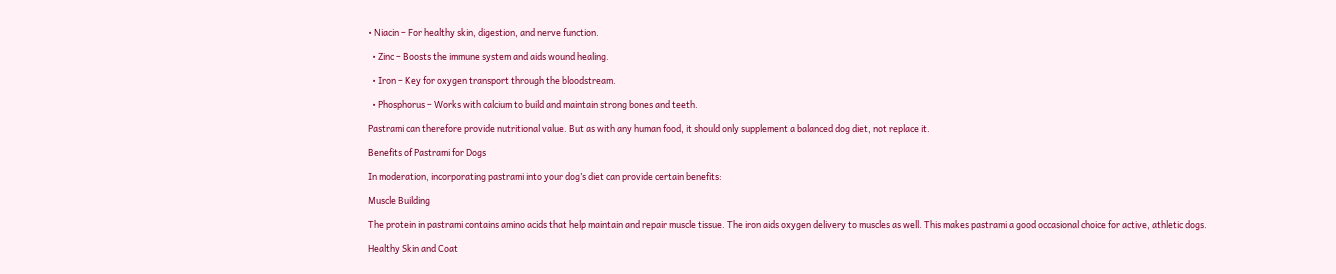• Niacin – For healthy skin, digestion, and nerve function.

  • Zinc – Boosts the immune system and aids wound healing.

  • Iron – Key for oxygen transport through the bloodstream.

  • Phosphorus – Works with calcium to build and maintain strong bones and teeth.

Pastrami can therefore provide nutritional value. But as with any human food, it should only supplement a balanced dog diet, not replace it.

Benefits of Pastrami for Dogs

In moderation, incorporating pastrami into your dog’s diet can provide certain benefits:

Muscle Building

The protein in pastrami contains amino acids that help maintain and repair muscle tissue. The iron aids oxygen delivery to muscles as well. This makes pastrami a good occasional choice for active, athletic dogs.

Healthy Skin and Coat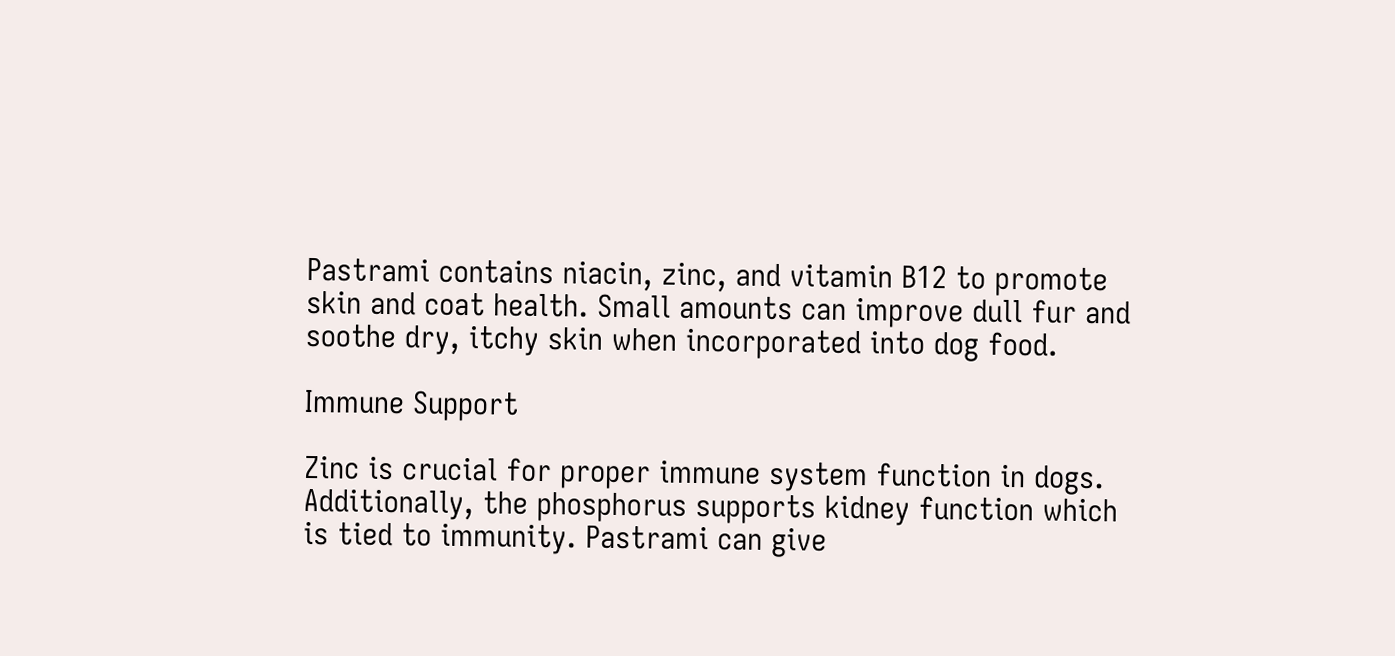Pastrami contains niacin, zinc, and vitamin B12 to promote skin and coat health. Small amounts can improve dull fur and soothe dry, itchy skin when incorporated into dog food.

Immune Support

Zinc is crucial for proper immune system function in dogs. Additionally, the phosphorus supports kidney function which is tied to immunity. Pastrami can give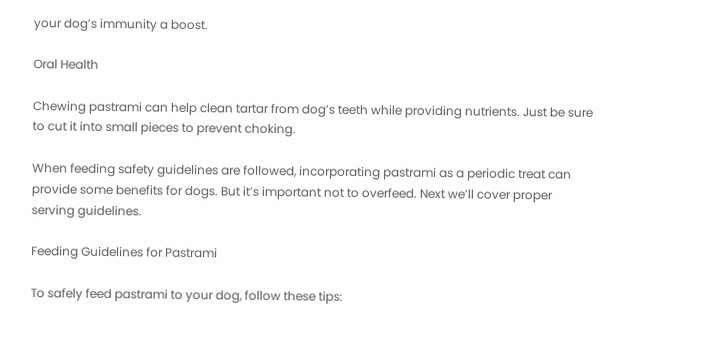your dog’s immunity a boost.

Oral Health

Chewing pastrami can help clean tartar from dog’s teeth while providing nutrients. Just be sure to cut it into small pieces to prevent choking.

When feeding safety guidelines are followed, incorporating pastrami as a periodic treat can provide some benefits for dogs. But it’s important not to overfeed. Next we’ll cover proper serving guidelines.

Feeding Guidelines for Pastrami

To safely feed pastrami to your dog, follow these tips: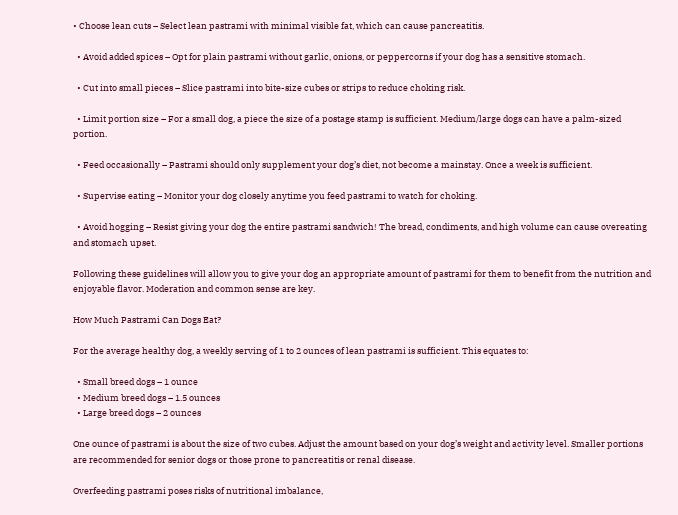• Choose lean cuts – Select lean pastrami with minimal visible fat, which can cause pancreatitis.

  • Avoid added spices – Opt for plain pastrami without garlic, onions, or peppercorns if your dog has a sensitive stomach.

  • Cut into small pieces – Slice pastrami into bite-size cubes or strips to reduce choking risk.

  • Limit portion size – For a small dog, a piece the size of a postage stamp is sufficient. Medium/large dogs can have a palm-sized portion.

  • Feed occasionally – Pastrami should only supplement your dog’s diet, not become a mainstay. Once a week is sufficient.

  • Supervise eating – Monitor your dog closely anytime you feed pastrami to watch for choking.

  • Avoid hogging – Resist giving your dog the entire pastrami sandwich! The bread, condiments, and high volume can cause overeating and stomach upset.

Following these guidelines will allow you to give your dog an appropriate amount of pastrami for them to benefit from the nutrition and enjoyable flavor. Moderation and common sense are key.

How Much Pastrami Can Dogs Eat?

For the average healthy dog, a weekly serving of 1 to 2 ounces of lean pastrami is sufficient. This equates to:

  • Small breed dogs – 1 ounce
  • Medium breed dogs – 1.5 ounces
  • Large breed dogs – 2 ounces

One ounce of pastrami is about the size of two cubes. Adjust the amount based on your dog’s weight and activity level. Smaller portions are recommended for senior dogs or those prone to pancreatitis or renal disease.

Overfeeding pastrami poses risks of nutritional imbalance,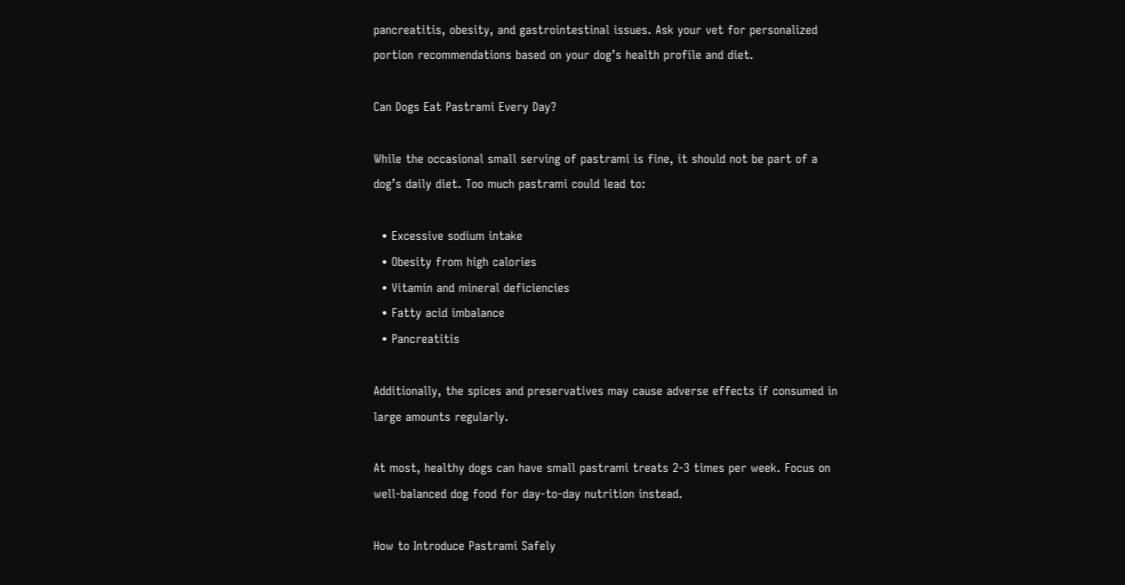pancreatitis, obesity, and gastrointestinal issues. Ask your vet for personalized portion recommendations based on your dog’s health profile and diet.

Can Dogs Eat Pastrami Every Day?

While the occasional small serving of pastrami is fine, it should not be part of a dog’s daily diet. Too much pastrami could lead to:

  • Excessive sodium intake
  • Obesity from high calories
  • Vitamin and mineral deficiencies
  • Fatty acid imbalance
  • Pancreatitis

Additionally, the spices and preservatives may cause adverse effects if consumed in large amounts regularly.

At most, healthy dogs can have small pastrami treats 2-3 times per week. Focus on well-balanced dog food for day-to-day nutrition instead.

How to Introduce Pastrami Safely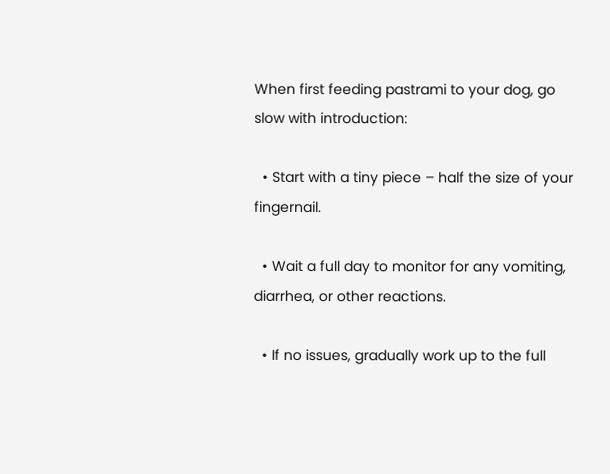When first feeding pastrami to your dog, go slow with introduction:

  • Start with a tiny piece – half the size of your fingernail.

  • Wait a full day to monitor for any vomiting, diarrhea, or other reactions.

  • If no issues, gradually work up to the full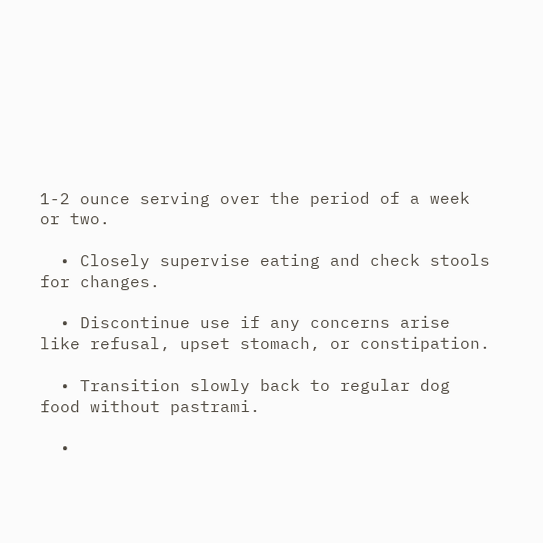1-2 ounce serving over the period of a week or two.

  • Closely supervise eating and check stools for changes.

  • Discontinue use if any concerns arise like refusal, upset stomach, or constipation.

  • Transition slowly back to regular dog food without pastrami.

  •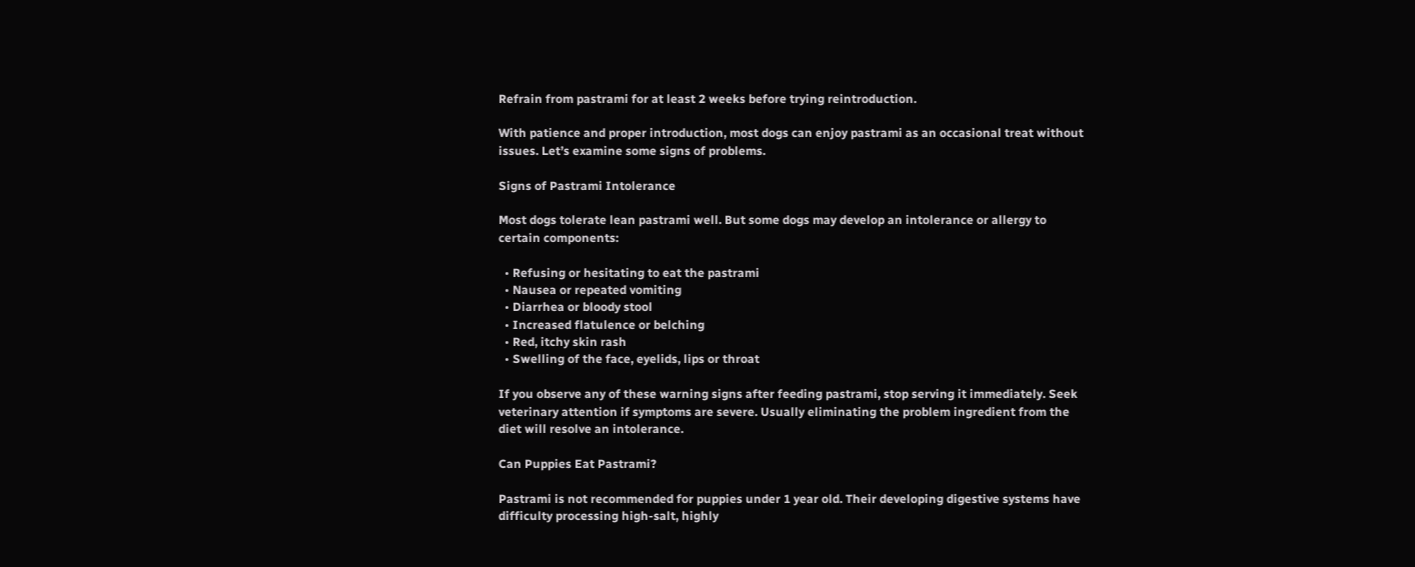Refrain from pastrami for at least 2 weeks before trying reintroduction.

With patience and proper introduction, most dogs can enjoy pastrami as an occasional treat without issues. Let’s examine some signs of problems.

Signs of Pastrami Intolerance

Most dogs tolerate lean pastrami well. But some dogs may develop an intolerance or allergy to certain components:

  • Refusing or hesitating to eat the pastrami
  • Nausea or repeated vomiting
  • Diarrhea or bloody stool
  • Increased flatulence or belching
  • Red, itchy skin rash
  • Swelling of the face, eyelids, lips or throat

If you observe any of these warning signs after feeding pastrami, stop serving it immediately. Seek veterinary attention if symptoms are severe. Usually eliminating the problem ingredient from the diet will resolve an intolerance.

Can Puppies Eat Pastrami?

Pastrami is not recommended for puppies under 1 year old. Their developing digestive systems have difficulty processing high-salt, highly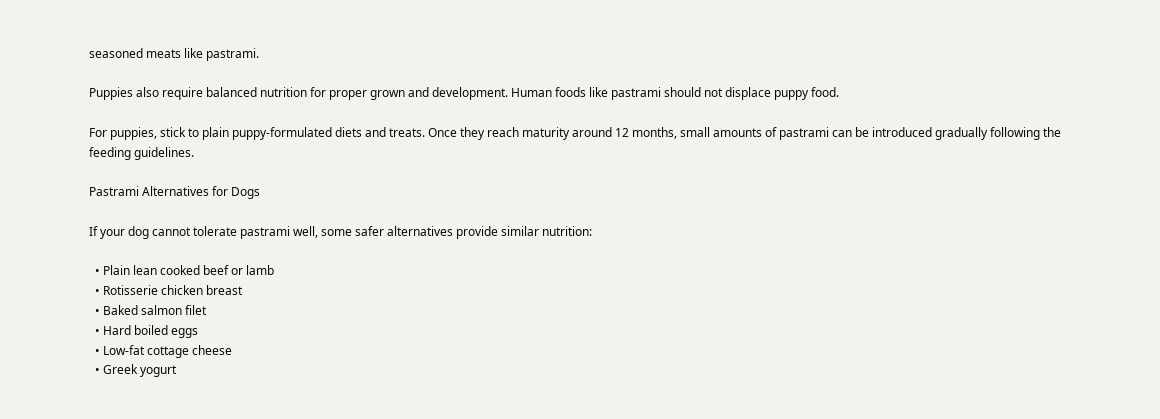seasoned meats like pastrami.

Puppies also require balanced nutrition for proper grown and development. Human foods like pastrami should not displace puppy food.

For puppies, stick to plain puppy-formulated diets and treats. Once they reach maturity around 12 months, small amounts of pastrami can be introduced gradually following the feeding guidelines.

Pastrami Alternatives for Dogs

If your dog cannot tolerate pastrami well, some safer alternatives provide similar nutrition:

  • Plain lean cooked beef or lamb
  • Rotisserie chicken breast
  • Baked salmon filet
  • Hard boiled eggs
  • Low-fat cottage cheese
  • Greek yogurt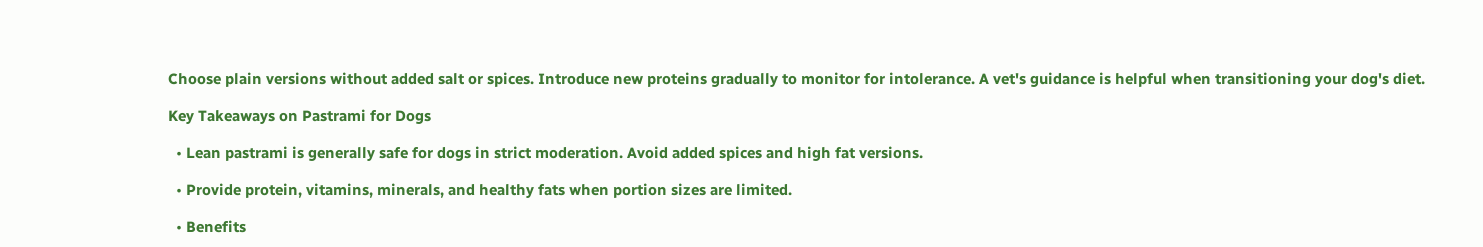Choose plain versions without added salt or spices. Introduce new proteins gradually to monitor for intolerance. A vet's guidance is helpful when transitioning your dog's diet.

Key Takeaways on Pastrami for Dogs

  • Lean pastrami is generally safe for dogs in strict moderation. Avoid added spices and high fat versions.

  • Provide protein, vitamins, minerals, and healthy fats when portion sizes are limited.

  • Benefits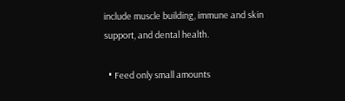include muscle building, immune and skin support, and dental health.

  • Feed only small amounts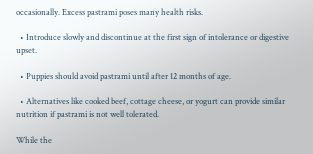occasionally. Excess pastrami poses many health risks.

  • Introduce slowly and discontinue at the first sign of intolerance or digestive upset.

  • Puppies should avoid pastrami until after 12 months of age.

  • Alternatives like cooked beef, cottage cheese, or yogurt can provide similar nutrition if pastrami is not well tolerated.

While the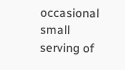occasional small serving of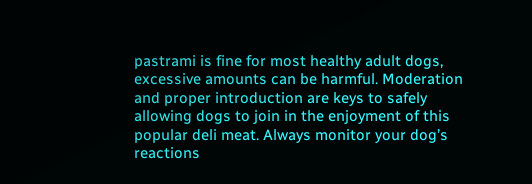pastrami is fine for most healthy adult dogs, excessive amounts can be harmful. Moderation and proper introduction are keys to safely allowing dogs to join in the enjoyment of this popular deli meat. Always monitor your dog’s reactions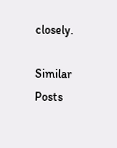closely.

Similar Posts